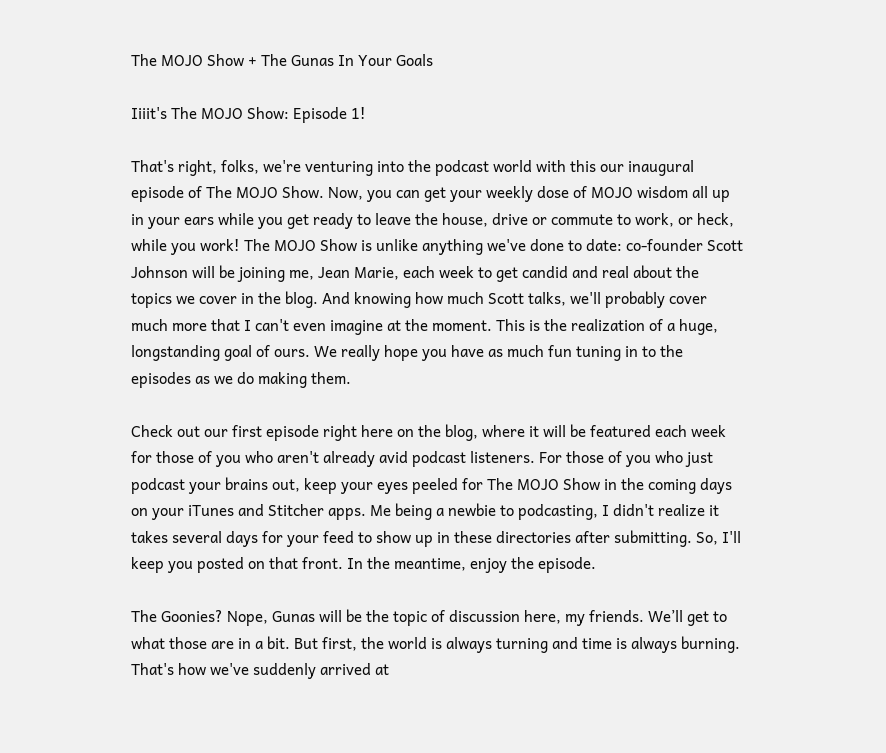The MOJO Show + The Gunas In Your Goals

Iiiit's The MOJO Show: Episode 1!

That's right, folks, we're venturing into the podcast world with this our inaugural episode of The MOJO Show. Now, you can get your weekly dose of MOJO wisdom all up in your ears while you get ready to leave the house, drive or commute to work, or heck, while you work! The MOJO Show is unlike anything we've done to date: co-founder Scott Johnson will be joining me, Jean Marie, each week to get candid and real about the topics we cover in the blog. And knowing how much Scott talks, we'll probably cover much more that I can't even imagine at the moment. This is the realization of a huge, longstanding goal of ours. We really hope you have as much fun tuning in to the episodes as we do making them.

Check out our first episode right here on the blog, where it will be featured each week for those of you who aren't already avid podcast listeners. For those of you who just podcast your brains out, keep your eyes peeled for The MOJO Show in the coming days on your iTunes and Stitcher apps. Me being a newbie to podcasting, I didn't realize it takes several days for your feed to show up in these directories after submitting. So, I'll keep you posted on that front. In the meantime, enjoy the episode.

The Goonies? Nope, Gunas will be the topic of discussion here, my friends. We’ll get to what those are in a bit. But first, the world is always turning and time is always burning. That's how we've suddenly arrived at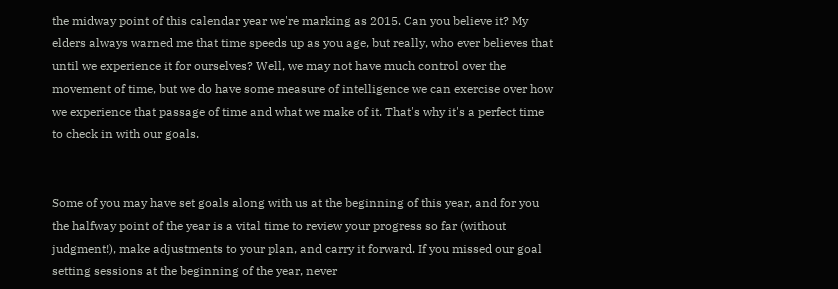the midway point of this calendar year we're marking as 2015. Can you believe it? My elders always warned me that time speeds up as you age, but really, who ever believes that until we experience it for ourselves? Well, we may not have much control over the movement of time, but we do have some measure of intelligence we can exercise over how we experience that passage of time and what we make of it. That's why it's a perfect time to check in with our goals.


Some of you may have set goals along with us at the beginning of this year, and for you the halfway point of the year is a vital time to review your progress so far (without judgment!), make adjustments to your plan, and carry it forward. If you missed our goal setting sessions at the beginning of the year, never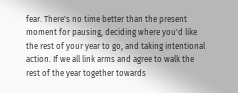fear. There's no time better than the present moment for pausing, deciding where you'd like the rest of your year to go, and taking intentional action. If we all link arms and agree to walk the rest of the year together towards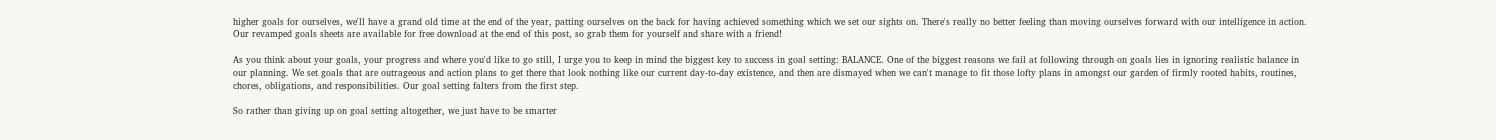higher goals for ourselves, we'll have a grand old time at the end of the year, patting ourselves on the back for having achieved something which we set our sights on. There's really no better feeling than moving ourselves forward with our intelligence in action. Our revamped goals sheets are available for free download at the end of this post, so grab them for yourself and share with a friend!

As you think about your goals, your progress and where you'd like to go still, I urge you to keep in mind the biggest key to success in goal setting: BALANCE. One of the biggest reasons we fail at following through on goals lies in ignoring realistic balance in our planning. We set goals that are outrageous and action plans to get there that look nothing like our current day-to-day existence, and then are dismayed when we can't manage to fit those lofty plans in amongst our garden of firmly rooted habits, routines, chores, obligations, and responsibilities. Our goal setting falters from the first step.

So rather than giving up on goal setting altogether, we just have to be smarter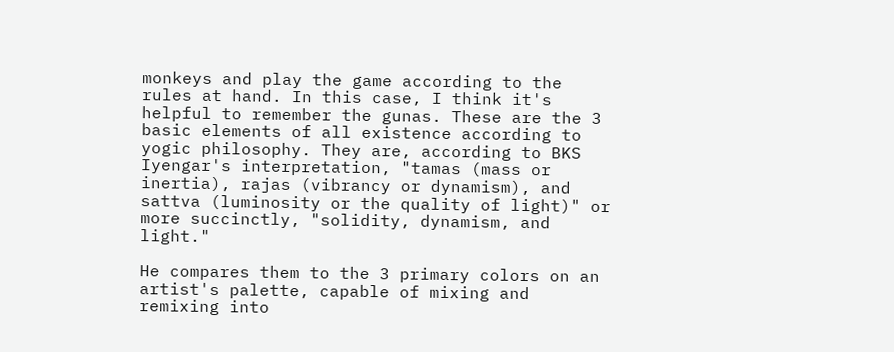monkeys and play the game according to the rules at hand. In this case, I think it's helpful to remember the gunas. These are the 3 basic elements of all existence according to yogic philosophy. They are, according to BKS Iyengar's interpretation, "tamas (mass or inertia), rajas (vibrancy or dynamism), and sattva (luminosity or the quality of light)" or more succinctly, "solidity, dynamism, and light."

He compares them to the 3 primary colors on an artist's palette, capable of mixing and remixing into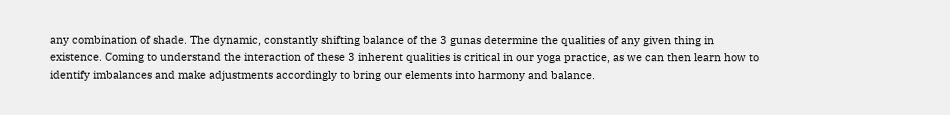any combination of shade. The dynamic, constantly shifting balance of the 3 gunas determine the qualities of any given thing in existence. Coming to understand the interaction of these 3 inherent qualities is critical in our yoga practice, as we can then learn how to identify imbalances and make adjustments accordingly to bring our elements into harmony and balance.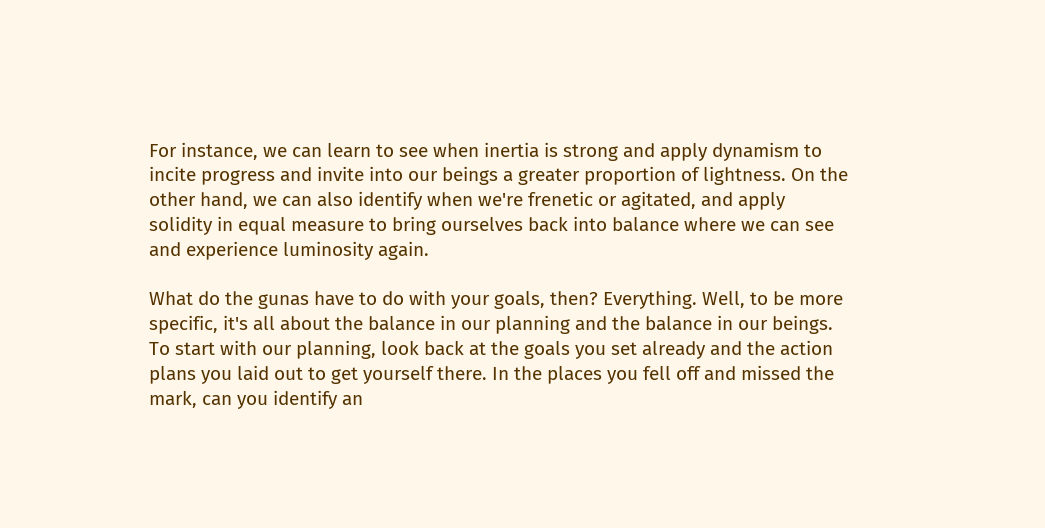For instance, we can learn to see when inertia is strong and apply dynamism to incite progress and invite into our beings a greater proportion of lightness. On the other hand, we can also identify when we're frenetic or agitated, and apply solidity in equal measure to bring ourselves back into balance where we can see and experience luminosity again.

What do the gunas have to do with your goals, then? Everything. Well, to be more specific, it's all about the balance in our planning and the balance in our beings. To start with our planning, look back at the goals you set already and the action plans you laid out to get yourself there. In the places you fell off and missed the mark, can you identify an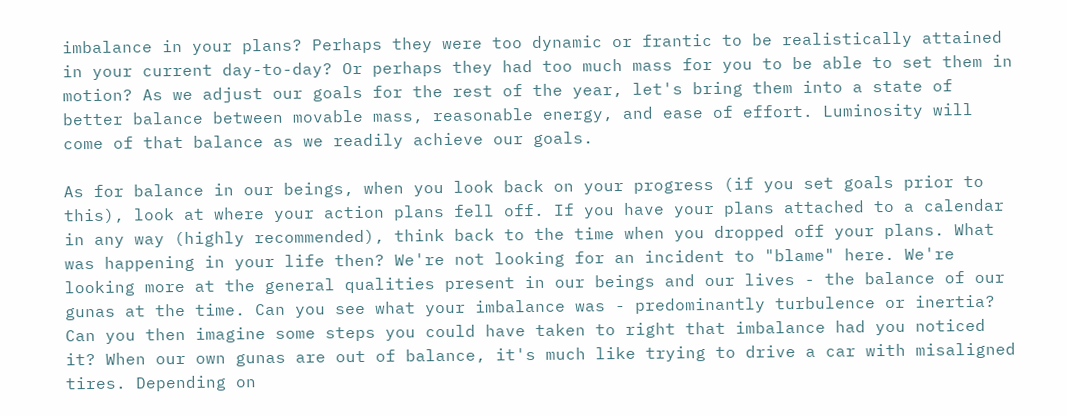imbalance in your plans? Perhaps they were too dynamic or frantic to be realistically attained in your current day-to-day? Or perhaps they had too much mass for you to be able to set them in motion? As we adjust our goals for the rest of the year, let's bring them into a state of better balance between movable mass, reasonable energy, and ease of effort. Luminosity will come of that balance as we readily achieve our goals.

As for balance in our beings, when you look back on your progress (if you set goals prior to this), look at where your action plans fell off. If you have your plans attached to a calendar in any way (highly recommended), think back to the time when you dropped off your plans. What was happening in your life then? We're not looking for an incident to "blame" here. We're looking more at the general qualities present in our beings and our lives - the balance of our gunas at the time. Can you see what your imbalance was - predominantly turbulence or inertia? Can you then imagine some steps you could have taken to right that imbalance had you noticed it? When our own gunas are out of balance, it's much like trying to drive a car with misaligned tires. Depending on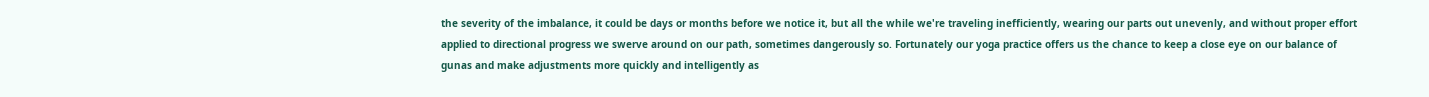the severity of the imbalance, it could be days or months before we notice it, but all the while we're traveling inefficiently, wearing our parts out unevenly, and without proper effort applied to directional progress we swerve around on our path, sometimes dangerously so. Fortunately our yoga practice offers us the chance to keep a close eye on our balance of gunas and make adjustments more quickly and intelligently as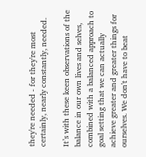they're needed - for they're most certainly, nearly constantly, needed.

It’s with these keen observations of the balance in our own lives and selves, combined with a balanced approach to goal setting that we can actually achieve greater and greater things for ourselves. We don't have to beat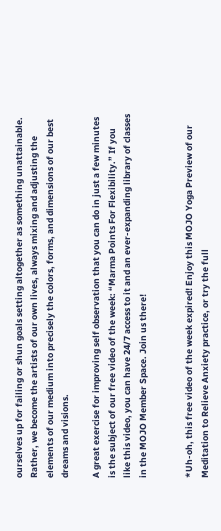ourselves up for failing or shun goals setting altogether as something unattainable. Rather, we become the artists of our own lives, always mixing and adjusting the elements of our medium into precisely the colors, forms, and dimensions of our best dreams and visions.

A great exercise for improving self observation that you can do in just a few minutes is the subject of our free video of the week: “Marma Points For Flexibility.” If you like this video, you can have 24/7 access to it and an ever-expanding library of classes in the MOJO Member Space. Join us there!


*Uh-oh, this free video of the week expired! Enjoy this MOJO Yoga Preview of our Meditation to Relieve Anxiety practice, or try the full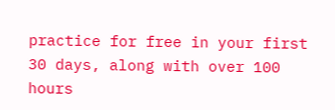practice for free in your first 30 days, along with over 100 hours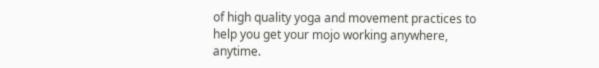of high quality yoga and movement practices to help you get your mojo working anywhere, anytime.